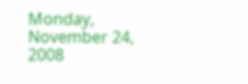Monday, November 24, 2008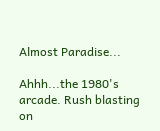Almost Paradise...

Ahhh...the 1980's arcade. Rush blasting on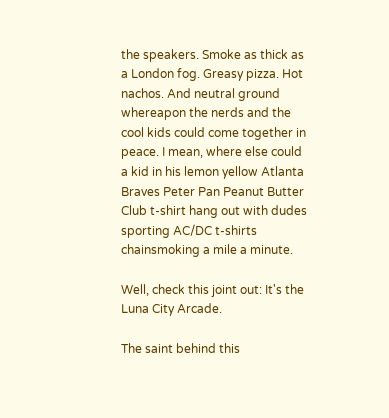the speakers. Smoke as thick as a London fog. Greasy pizza. Hot nachos. And neutral ground whereapon the nerds and the cool kids could come together in peace. I mean, where else could a kid in his lemon yellow Atlanta Braves Peter Pan Peanut Butter Club t-shirt hang out with dudes sporting AC/DC t-shirts chainsmoking a mile a minute.

Well, check this joint out: It's the Luna City Arcade.

The saint behind this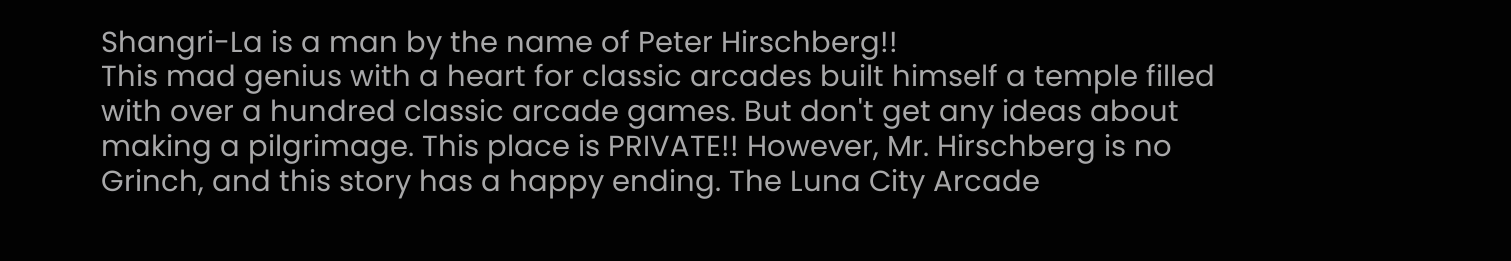Shangri-La is a man by the name of Peter Hirschberg!!
This mad genius with a heart for classic arcades built himself a temple filled with over a hundred classic arcade games. But don't get any ideas about making a pilgrimage. This place is PRIVATE!! However, Mr. Hirschberg is no Grinch, and this story has a happy ending. The Luna City Arcade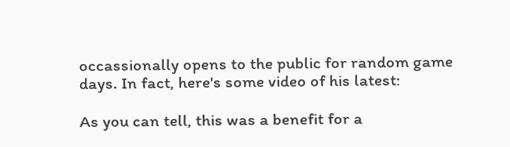occassionally opens to the public for random game days. In fact, here's some video of his latest:

As you can tell, this was a benefit for a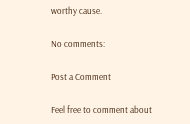worthy cause.

No comments:

Post a Comment

Feel free to comment about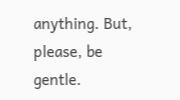anything. But, please, be gentle.